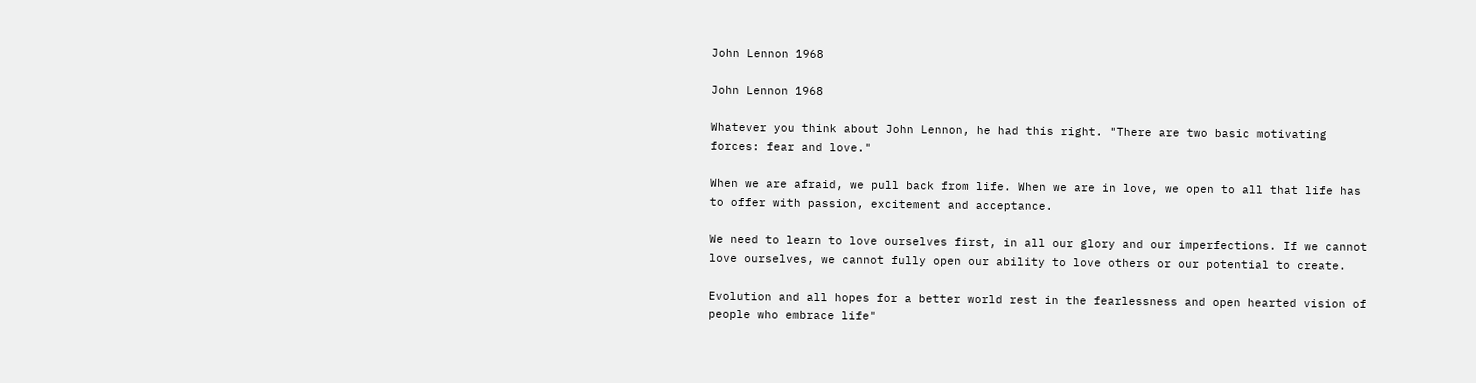John Lennon 1968

John Lennon 1968

Whatever you think about John Lennon, he had this right. "There are two basic motivating forces: fear and love."

When we are afraid, we pull back from life. When we are in love, we open to all that life has to offer with passion, excitement and acceptance.

We need to learn to love ourselves first, in all our glory and our imperfections. If we cannot love ourselves, we cannot fully open our ability to love others or our potential to create.

Evolution and all hopes for a better world rest in the fearlessness and open hearted vision of people who embrace life"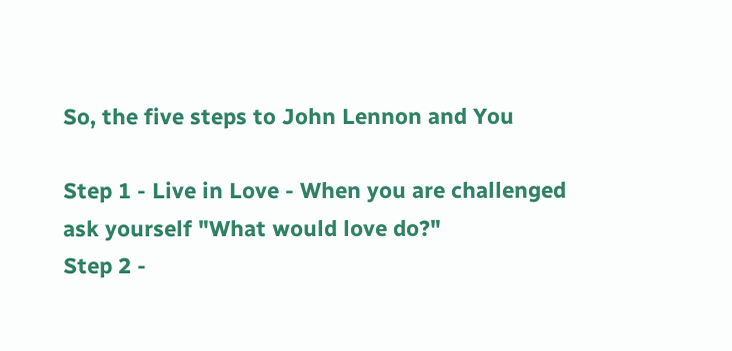So, the five steps to John Lennon and You

Step 1 - Live in Love - When you are challenged ask yourself "What would love do?"
Step 2 -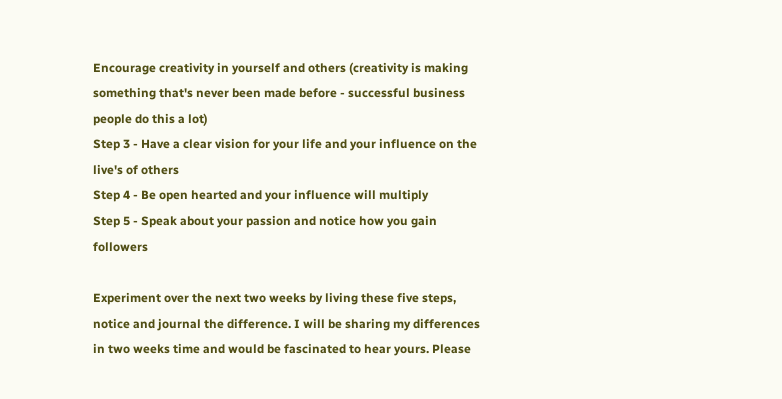Encourage creativity in yourself and others (creativity is making something that's never been made before - successful business people do this a lot)
Step 3 - Have a clear vision for your life and your influence on the live's of others
Step 4 - Be open hearted and your influence will multiply
Step 5 - Speak about your passion and notice how you gain followers

Experiment over the next two weeks by living these five steps, notice and journal the difference. I will be sharing my differences in two weeks time and would be fascinated to hear yours. Please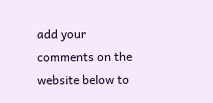add your comments on the website below to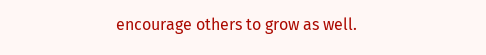encourage others to grow as well.